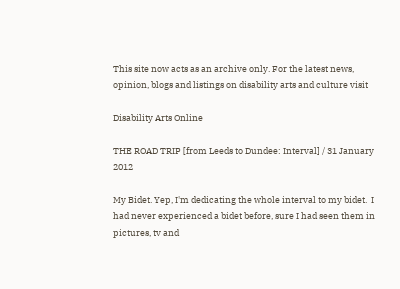This site now acts as an archive only. For the latest news, opinion, blogs and listings on disability arts and culture visit

Disability Arts Online

THE ROAD TRIP [from Leeds to Dundee: Interval] / 31 January 2012

My Bidet. Yep, I'm dedicating the whole interval to my bidet.  I had never experienced a bidet before, sure I had seen them in pictures, tv and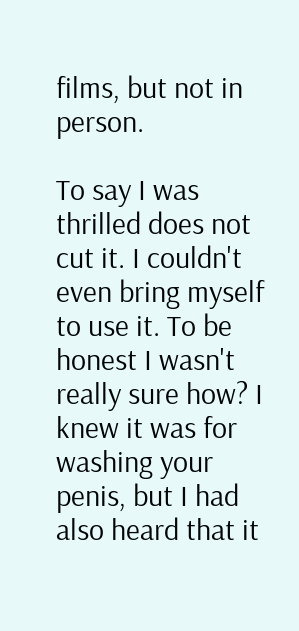films, but not in person.

To say I was thrilled does not cut it. I couldn't even bring myself to use it. To be honest I wasn't really sure how? I knew it was for washing your penis, but I had also heard that it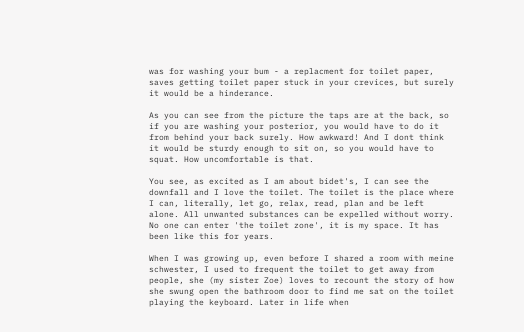was for washing your bum - a replacment for toilet paper, saves getting toilet paper stuck in your crevices, but surely it would be a hinderance.

As you can see from the picture the taps are at the back, so if you are washing your posterior, you would have to do it from behind your back surely. How awkward! And I dont think it would be sturdy enough to sit on, so you would have to squat. How uncomfortable is that.

You see, as excited as I am about bidet's, I can see the downfall and I love the toilet. The toilet is the place where I can, literally, let go, relax, read, plan and be left alone. All unwanted substances can be expelled without worry. No one can enter 'the toilet zone', it is my space. It has been like this for years.

When I was growing up, even before I shared a room with meine schwester, I used to frequent the toilet to get away from people, she (my sister Zoe) loves to recount the story of how she swung open the bathroom door to find me sat on the toilet playing the keyboard. Later in life when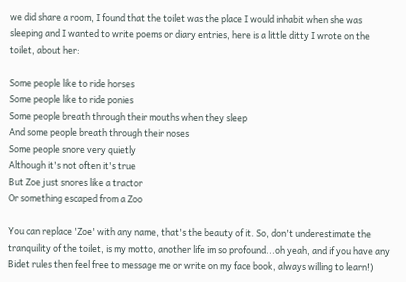we did share a room, I found that the toilet was the place I would inhabit when she was sleeping and I wanted to write poems or diary entries, here is a little ditty I wrote on the toilet, about her:

Some people like to ride horses
Some people like to ride ponies
Some people breath through their mouths when they sleep
And some people breath through their noses
Some people snore very quietly
Although it's not often it's true
But Zoe just snores like a tractor
Or something escaped from a Zoo

You can replace 'Zoe' with any name, that's the beauty of it. So, don't underestimate the tranquility of the toilet, is my motto, another life im so profound...oh yeah, and if you have any Bidet rules then feel free to message me or write on my face book, always willing to learn!)